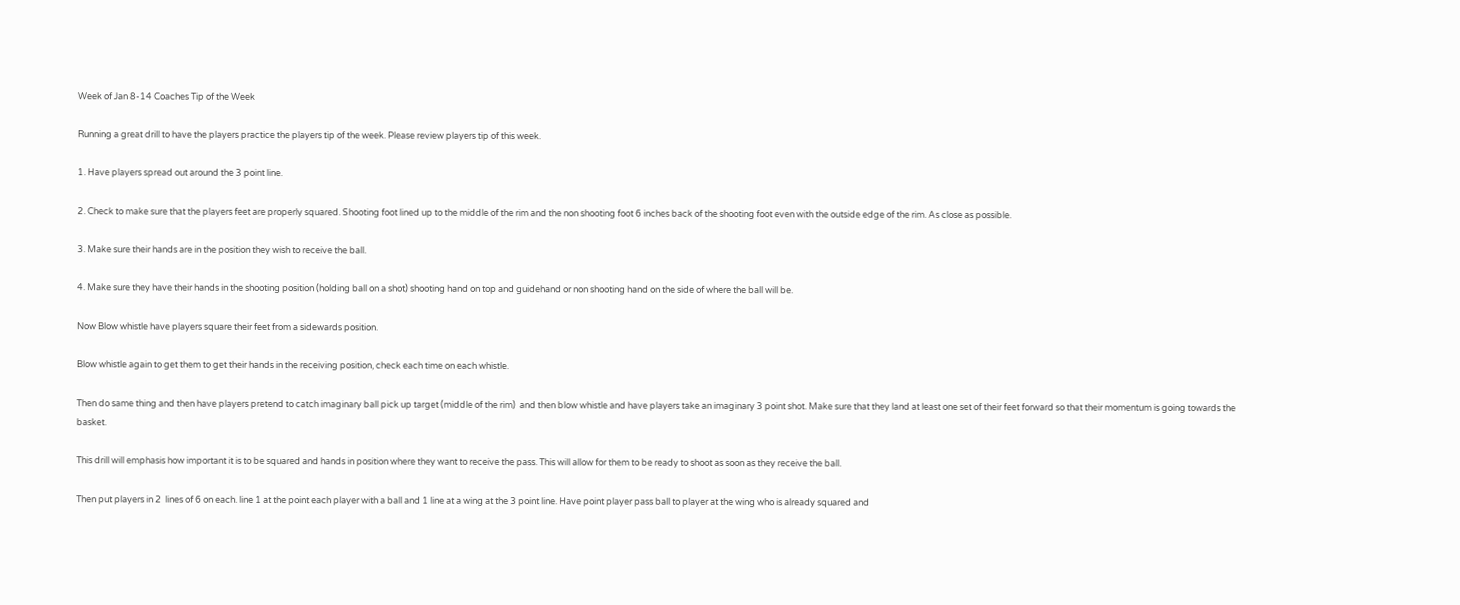Week of Jan 8-14 Coaches Tip of the Week

Running a great drill to have the players practice the players tip of the week. Please review players tip of this week.

1. Have players spread out around the 3 point line.

2. Check to make sure that the players feet are properly squared. Shooting foot lined up to the middle of the rim and the non shooting foot 6 inches back of the shooting foot even with the outside edge of the rim. As close as possible.

3. Make sure their hands are in the position they wish to receive the ball.

4. Make sure they have their hands in the shooting position (holding ball on a shot) shooting hand on top and guidehand or non shooting hand on the side of where the ball will be.

Now Blow whistle have players square their feet from a sidewards position.

Blow whistle again to get them to get their hands in the receiving position, check each time on each whistle.

Then do same thing and then have players pretend to catch imaginary ball pick up target (middle of the rim)  and then blow whistle and have players take an imaginary 3 point shot. Make sure that they land at least one set of their feet forward so that their momentum is going towards the basket.

This drill will emphasis how important it is to be squared and hands in position where they want to receive the pass. This will allow for them to be ready to shoot as soon as they receive the ball.

Then put players in 2  lines of 6 on each. line 1 at the point each player with a ball and 1 line at a wing at the 3 point line. Have point player pass ball to player at the wing who is already squared and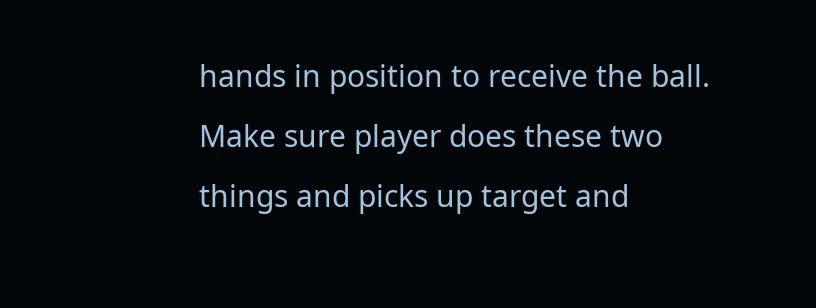hands in position to receive the ball. Make sure player does these two things and picks up target and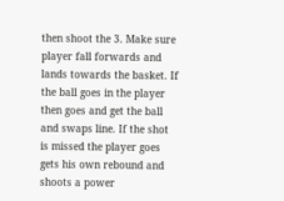then shoot the 3. Make sure player fall forwards and lands towards the basket. If the ball goes in the player then goes and get the ball and swaps line. If the shot is missed the player goes gets his own rebound and shoots a power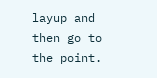layup and then go to the point.